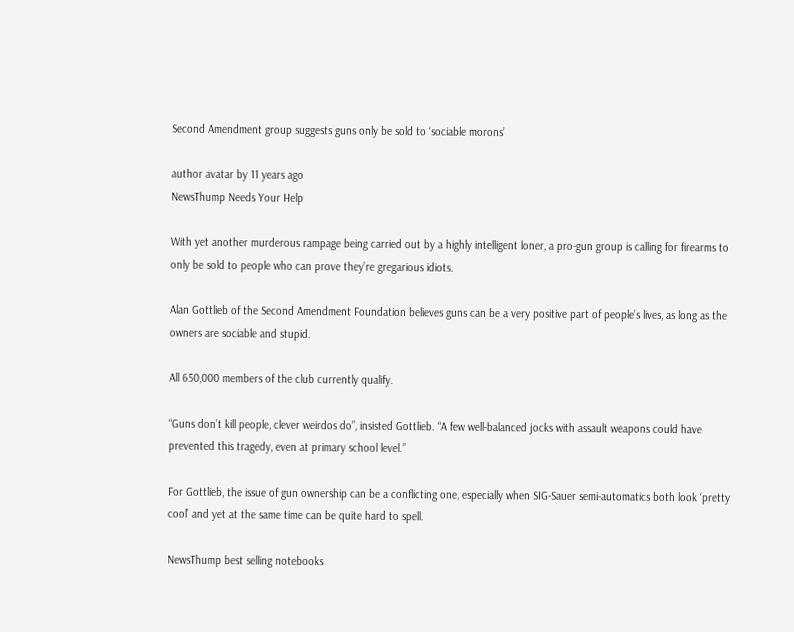Second Amendment group suggests guns only be sold to ‘sociable morons’

author avatar by 11 years ago
NewsThump Needs Your Help

With yet another murderous rampage being carried out by a highly intelligent loner, a pro-gun group is calling for firearms to only be sold to people who can prove they’re gregarious idiots.

Alan Gottlieb of the Second Amendment Foundation believes guns can be a very positive part of people’s lives, as long as the owners are sociable and stupid.

All 650,000 members of the club currently qualify.

“Guns don’t kill people, clever weirdos do”, insisted Gottlieb. “A few well-balanced jocks with assault weapons could have prevented this tragedy, even at primary school level.”

For Gottlieb, the issue of gun ownership can be a conflicting one, especially when SIG-Sauer semi-automatics both look ‘pretty cool’ and yet at the same time can be quite hard to spell.

NewsThump best selling notebooks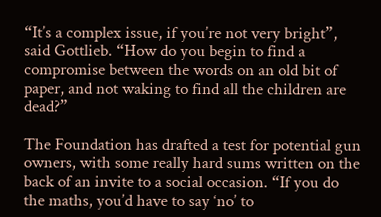“It’s a complex issue, if you’re not very bright”, said Gottlieb. “How do you begin to find a compromise between the words on an old bit of paper, and not waking to find all the children are dead?”

The Foundation has drafted a test for potential gun owners, with some really hard sums written on the back of an invite to a social occasion. “If you do the maths, you’d have to say ‘no’ to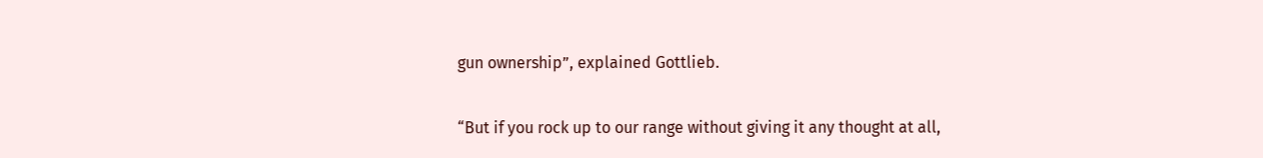gun ownership”, explained Gottlieb.

“But if you rock up to our range without giving it any thought at all,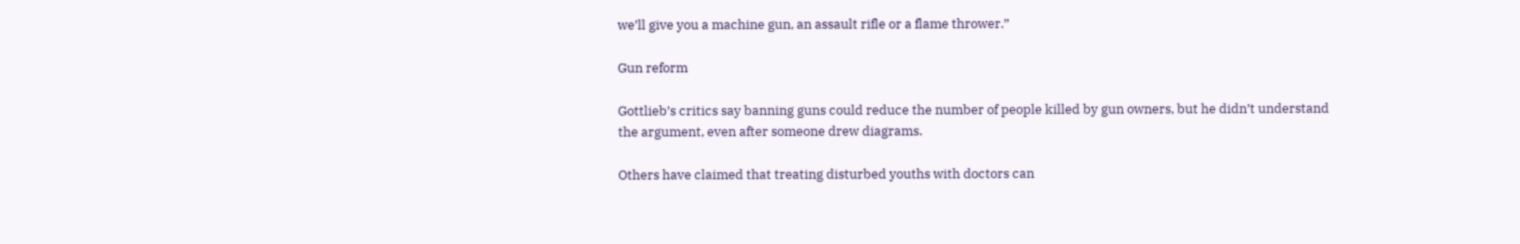we’ll give you a machine gun, an assault rifle or a flame thrower.”

Gun reform

Gottlieb’s critics say banning guns could reduce the number of people killed by gun owners, but he didn’t understand the argument, even after someone drew diagrams.

Others have claimed that treating disturbed youths with doctors can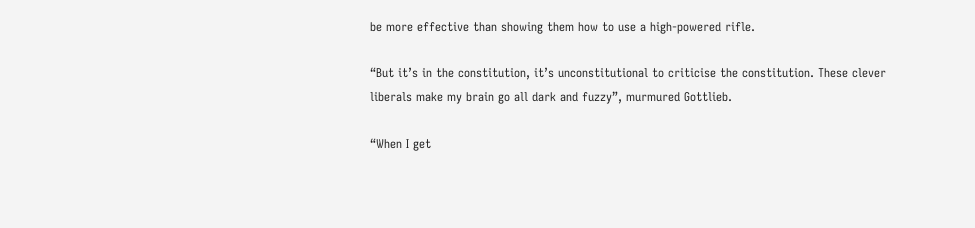be more effective than showing them how to use a high-powered rifle.

“But it’s in the constitution, it’s unconstitutional to criticise the constitution. These clever liberals make my brain go all dark and fuzzy”, murmured Gottlieb.

“When I get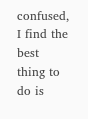confused, I find the best thing to do is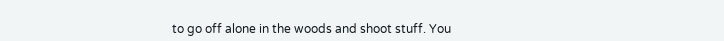to go off alone in the woods and shoot stuff. You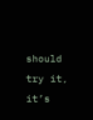should try it, it’s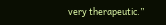very therapeutic.”